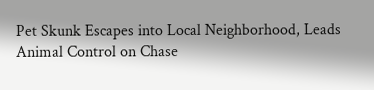Pet Skunk Escapes into Local Neighborhood, Leads Animal Control on Chase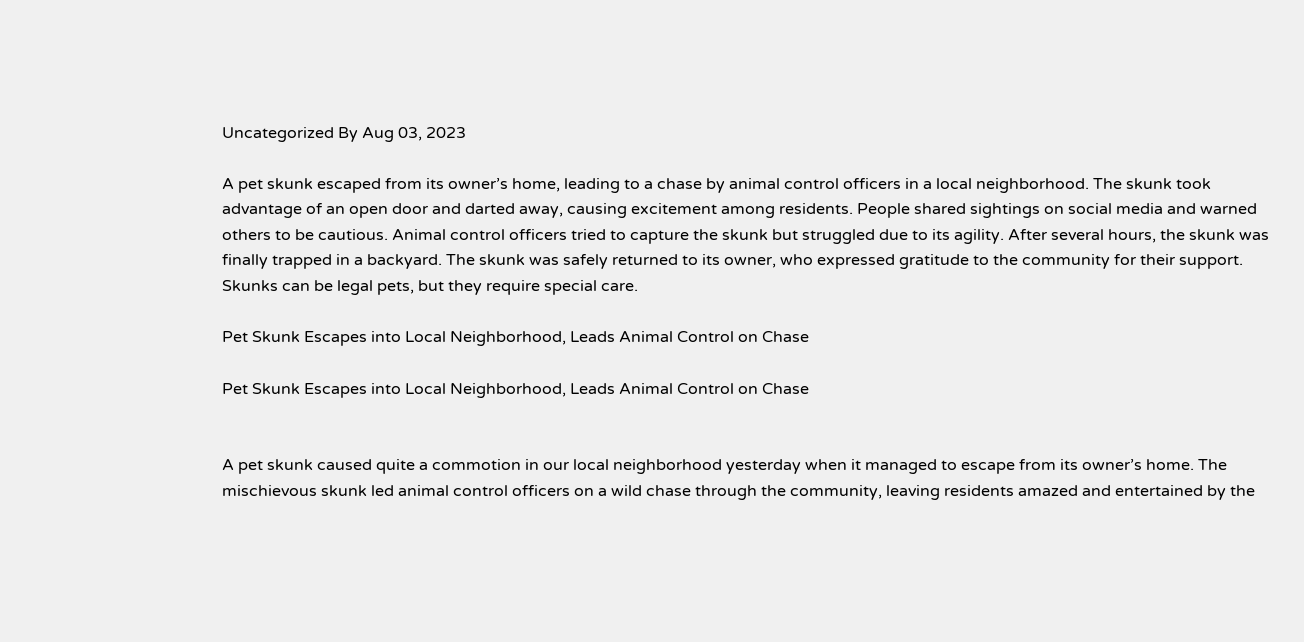Uncategorized By Aug 03, 2023

A pet skunk escaped from its owner’s home, leading to a chase by animal control officers in a local neighborhood. The skunk took advantage of an open door and darted away, causing excitement among residents. People shared sightings on social media and warned others to be cautious. Animal control officers tried to capture the skunk but struggled due to its agility. After several hours, the skunk was finally trapped in a backyard. The skunk was safely returned to its owner, who expressed gratitude to the community for their support. Skunks can be legal pets, but they require special care.

Pet Skunk Escapes into Local Neighborhood, Leads Animal Control on Chase

Pet Skunk Escapes into Local Neighborhood, Leads Animal Control on Chase


A pet skunk caused quite a commotion in our local neighborhood yesterday when it managed to escape from its owner’s home. The mischievous skunk led animal control officers on a wild chase through the community, leaving residents amazed and entertained by the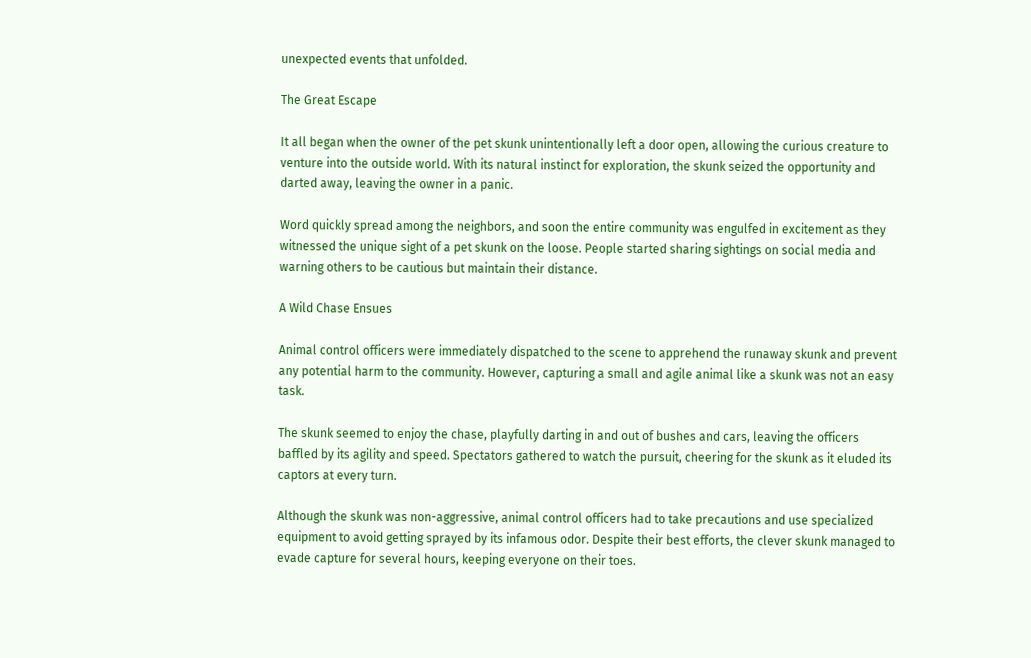unexpected events that unfolded.

The Great Escape

It all began when the owner of the pet skunk unintentionally left a door open, allowing the curious creature to venture into the outside world. With its natural instinct for exploration, the skunk seized the opportunity and darted away, leaving the owner in a panic.

Word quickly spread among the neighbors, and soon the entire community was engulfed in excitement as they witnessed the unique sight of a pet skunk on the loose. People started sharing sightings on social media and warning others to be cautious but maintain their distance.

A Wild Chase Ensues

Animal control officers were immediately dispatched to the scene to apprehend the runaway skunk and prevent any potential harm to the community. However, capturing a small and agile animal like a skunk was not an easy task.

The skunk seemed to enjoy the chase, playfully darting in and out of bushes and cars, leaving the officers baffled by its agility and speed. Spectators gathered to watch the pursuit, cheering for the skunk as it eluded its captors at every turn.

Although the skunk was non-aggressive, animal control officers had to take precautions and use specialized equipment to avoid getting sprayed by its infamous odor. Despite their best efforts, the clever skunk managed to evade capture for several hours, keeping everyone on their toes.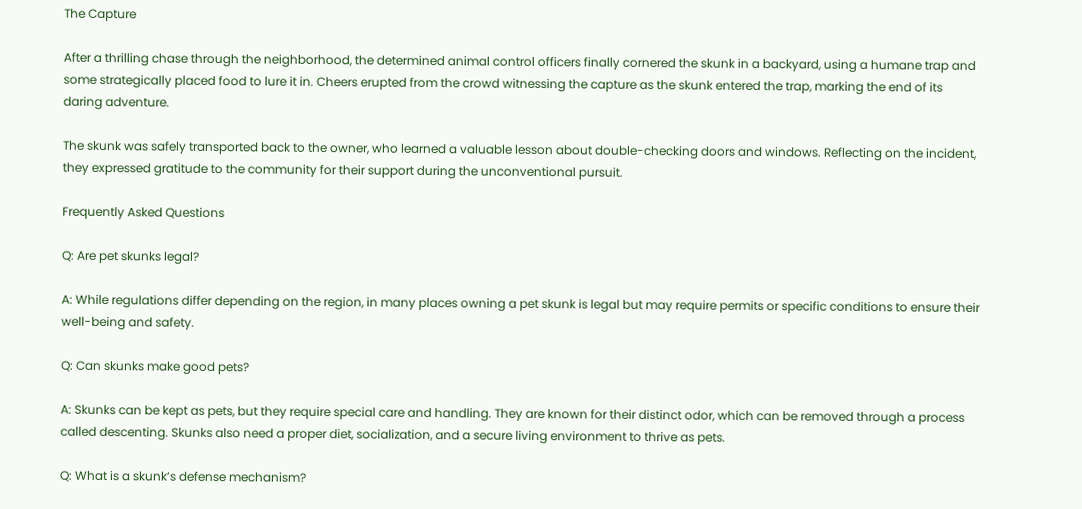The Capture

After a thrilling chase through the neighborhood, the determined animal control officers finally cornered the skunk in a backyard, using a humane trap and some strategically placed food to lure it in. Cheers erupted from the crowd witnessing the capture as the skunk entered the trap, marking the end of its daring adventure.

The skunk was safely transported back to the owner, who learned a valuable lesson about double-checking doors and windows. Reflecting on the incident, they expressed gratitude to the community for their support during the unconventional pursuit.

Frequently Asked Questions

Q: Are pet skunks legal?

A: While regulations differ depending on the region, in many places owning a pet skunk is legal but may require permits or specific conditions to ensure their well-being and safety.

Q: Can skunks make good pets?

A: Skunks can be kept as pets, but they require special care and handling. They are known for their distinct odor, which can be removed through a process called descenting. Skunks also need a proper diet, socialization, and a secure living environment to thrive as pets.

Q: What is a skunk’s defense mechanism?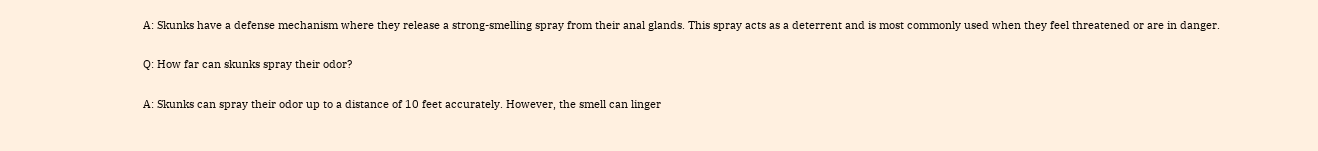A: Skunks have a defense mechanism where they release a strong-smelling spray from their anal glands. This spray acts as a deterrent and is most commonly used when they feel threatened or are in danger.

Q: How far can skunks spray their odor?

A: Skunks can spray their odor up to a distance of 10 feet accurately. However, the smell can linger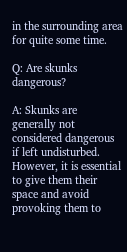in the surrounding area for quite some time.

Q: Are skunks dangerous?

A: Skunks are generally not considered dangerous if left undisturbed. However, it is essential to give them their space and avoid provoking them to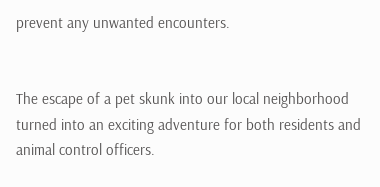prevent any unwanted encounters.


The escape of a pet skunk into our local neighborhood turned into an exciting adventure for both residents and animal control officers.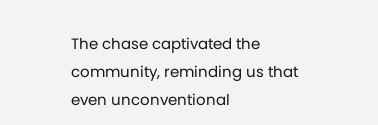The chase captivated the community, reminding us that even unconventional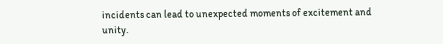incidents can lead to unexpected moments of excitement and unity.